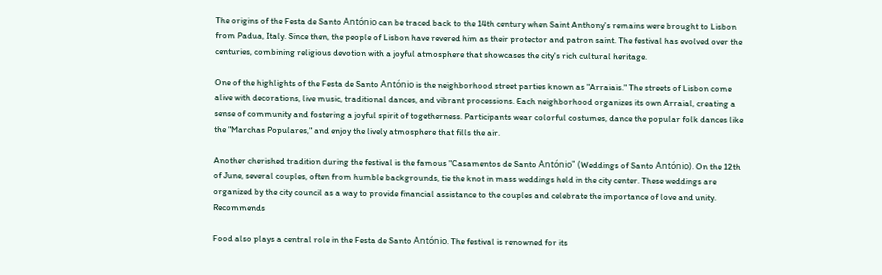The origins of the Festa de Santo António can be traced back to the 14th century when Saint Anthony's remains were brought to Lisbon from Padua, Italy. Since then, the people of Lisbon have revered him as their protector and patron saint. The festival has evolved over the centuries, combining religious devotion with a joyful atmosphere that showcases the city's rich cultural heritage.

One of the highlights of the Festa de Santo António is the neighborhood street parties known as "Arraiais." The streets of Lisbon come alive with decorations, live music, traditional dances, and vibrant processions. Each neighborhood organizes its own Arraial, creating a sense of community and fostering a joyful spirit of togetherness. Participants wear colorful costumes, dance the popular folk dances like the "Marchas Populares," and enjoy the lively atmosphere that fills the air.

Another cherished tradition during the festival is the famous "Casamentos de Santo António" (Weddings of Santo António). On the 12th of June, several couples, often from humble backgrounds, tie the knot in mass weddings held in the city center. These weddings are organized by the city council as a way to provide financial assistance to the couples and celebrate the importance of love and unity. Recommends

Food also plays a central role in the Festa de Santo António. The festival is renowned for its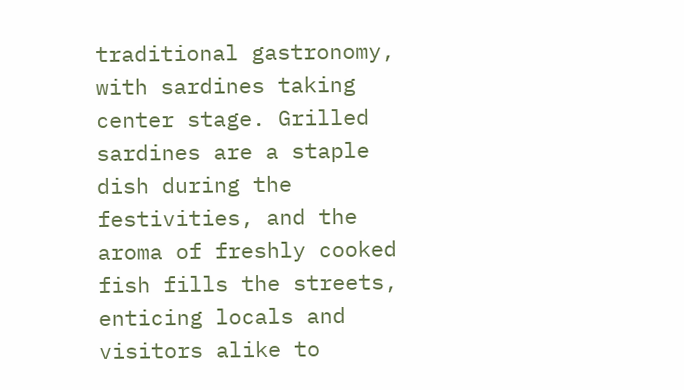traditional gastronomy, with sardines taking center stage. Grilled sardines are a staple dish during the festivities, and the aroma of freshly cooked fish fills the streets, enticing locals and visitors alike to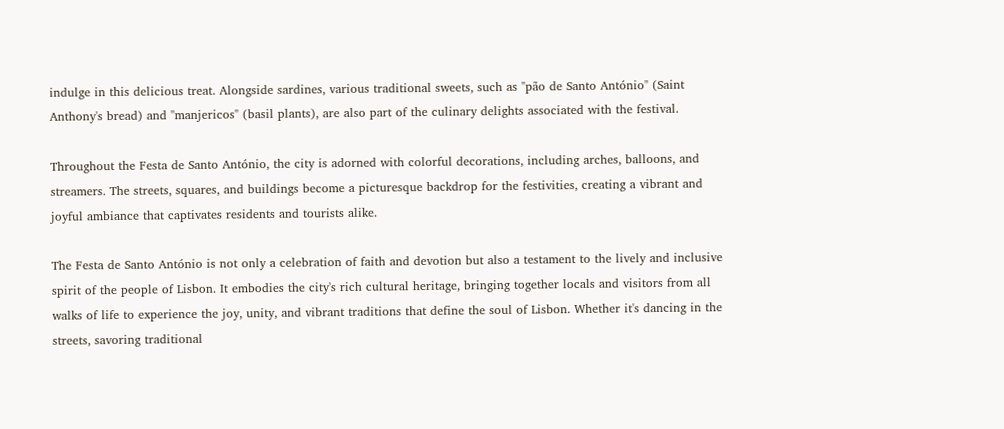indulge in this delicious treat. Alongside sardines, various traditional sweets, such as "pão de Santo António" (Saint Anthony's bread) and "manjericos" (basil plants), are also part of the culinary delights associated with the festival.

Throughout the Festa de Santo António, the city is adorned with colorful decorations, including arches, balloons, and streamers. The streets, squares, and buildings become a picturesque backdrop for the festivities, creating a vibrant and joyful ambiance that captivates residents and tourists alike.

The Festa de Santo António is not only a celebration of faith and devotion but also a testament to the lively and inclusive spirit of the people of Lisbon. It embodies the city's rich cultural heritage, bringing together locals and visitors from all walks of life to experience the joy, unity, and vibrant traditions that define the soul of Lisbon. Whether it's dancing in the streets, savoring traditional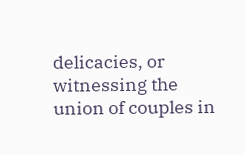delicacies, or witnessing the union of couples in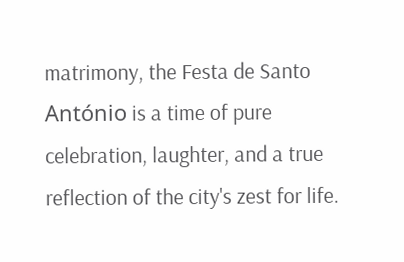matrimony, the Festa de Santo António is a time of pure celebration, laughter, and a true reflection of the city's zest for life.